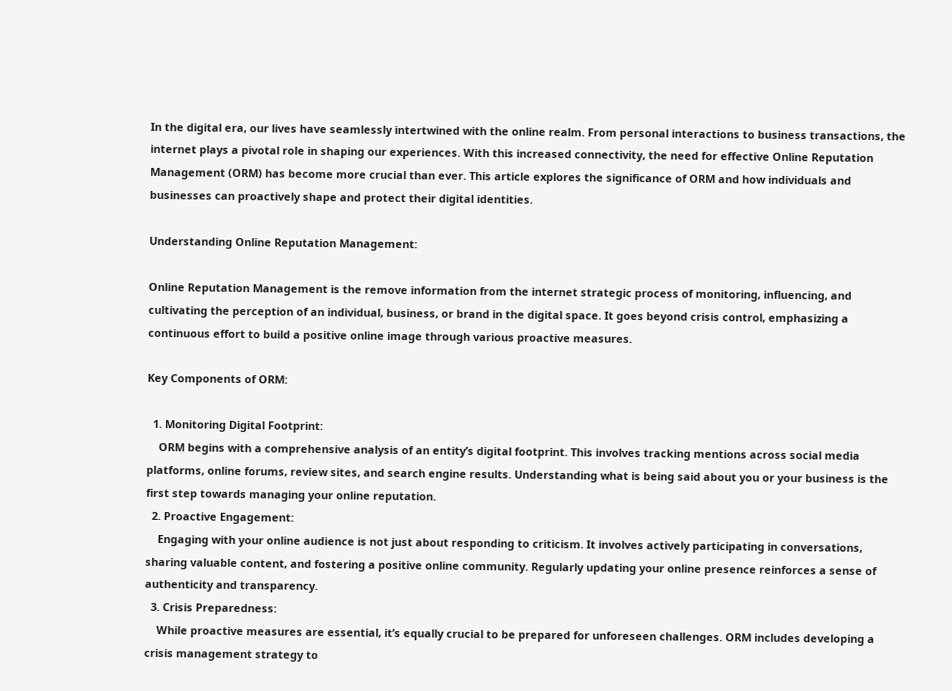In the digital era, our lives have seamlessly intertwined with the online realm. From personal interactions to business transactions, the internet plays a pivotal role in shaping our experiences. With this increased connectivity, the need for effective Online Reputation Management (ORM) has become more crucial than ever. This article explores the significance of ORM and how individuals and businesses can proactively shape and protect their digital identities.

Understanding Online Reputation Management:

Online Reputation Management is the remove information from the internet strategic process of monitoring, influencing, and cultivating the perception of an individual, business, or brand in the digital space. It goes beyond crisis control, emphasizing a continuous effort to build a positive online image through various proactive measures.

Key Components of ORM:

  1. Monitoring Digital Footprint:
    ORM begins with a comprehensive analysis of an entity’s digital footprint. This involves tracking mentions across social media platforms, online forums, review sites, and search engine results. Understanding what is being said about you or your business is the first step towards managing your online reputation.
  2. Proactive Engagement:
    Engaging with your online audience is not just about responding to criticism. It involves actively participating in conversations, sharing valuable content, and fostering a positive online community. Regularly updating your online presence reinforces a sense of authenticity and transparency.
  3. Crisis Preparedness:
    While proactive measures are essential, it’s equally crucial to be prepared for unforeseen challenges. ORM includes developing a crisis management strategy to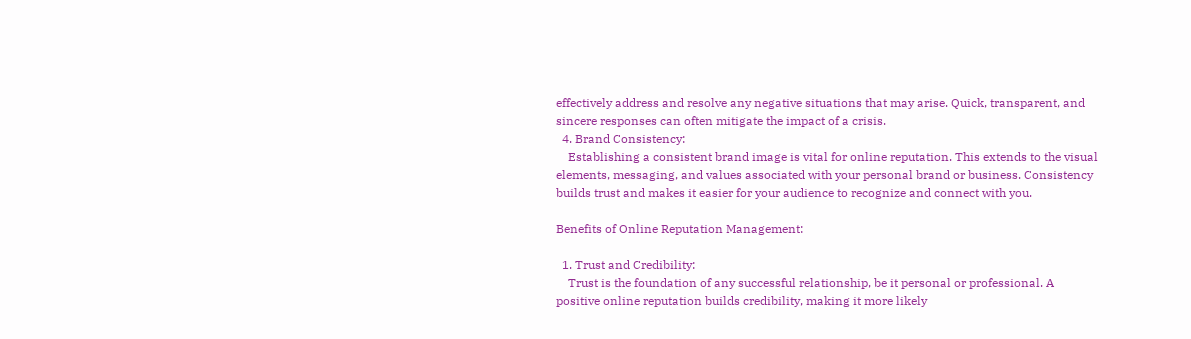effectively address and resolve any negative situations that may arise. Quick, transparent, and sincere responses can often mitigate the impact of a crisis.
  4. Brand Consistency:
    Establishing a consistent brand image is vital for online reputation. This extends to the visual elements, messaging, and values associated with your personal brand or business. Consistency builds trust and makes it easier for your audience to recognize and connect with you.

Benefits of Online Reputation Management:

  1. Trust and Credibility:
    Trust is the foundation of any successful relationship, be it personal or professional. A positive online reputation builds credibility, making it more likely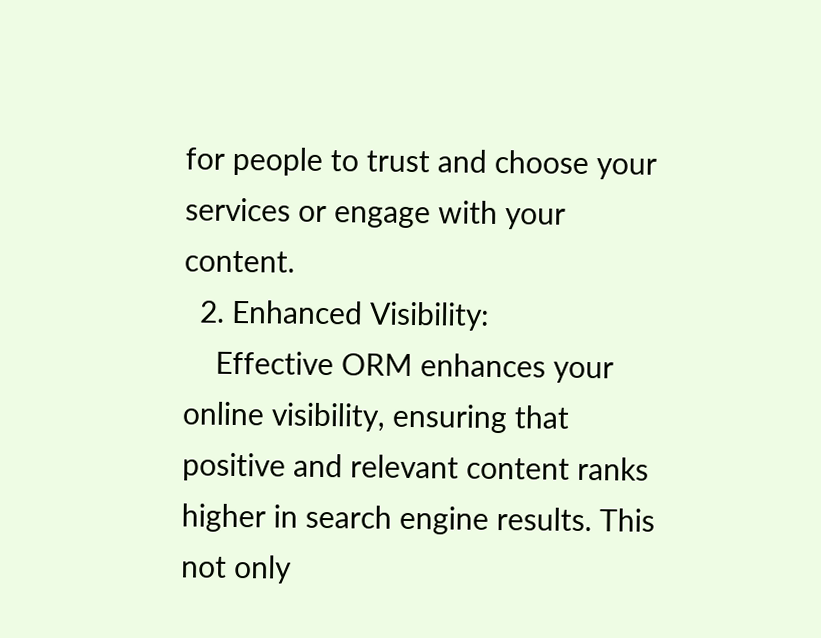for people to trust and choose your services or engage with your content.
  2. Enhanced Visibility:
    Effective ORM enhances your online visibility, ensuring that positive and relevant content ranks higher in search engine results. This not only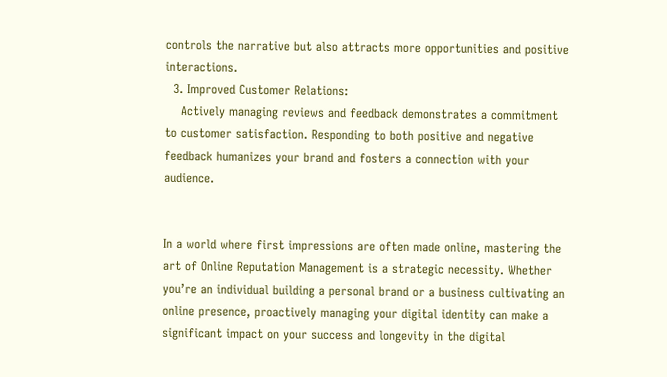controls the narrative but also attracts more opportunities and positive interactions.
  3. Improved Customer Relations:
    Actively managing reviews and feedback demonstrates a commitment to customer satisfaction. Responding to both positive and negative feedback humanizes your brand and fosters a connection with your audience.


In a world where first impressions are often made online, mastering the art of Online Reputation Management is a strategic necessity. Whether you’re an individual building a personal brand or a business cultivating an online presence, proactively managing your digital identity can make a significant impact on your success and longevity in the digital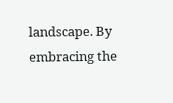landscape. By embracing the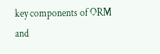key components of ORM and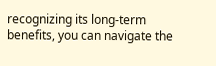recognizing its long-term benefits, you can navigate the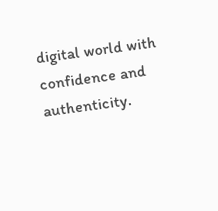digital world with confidence and authenticity.